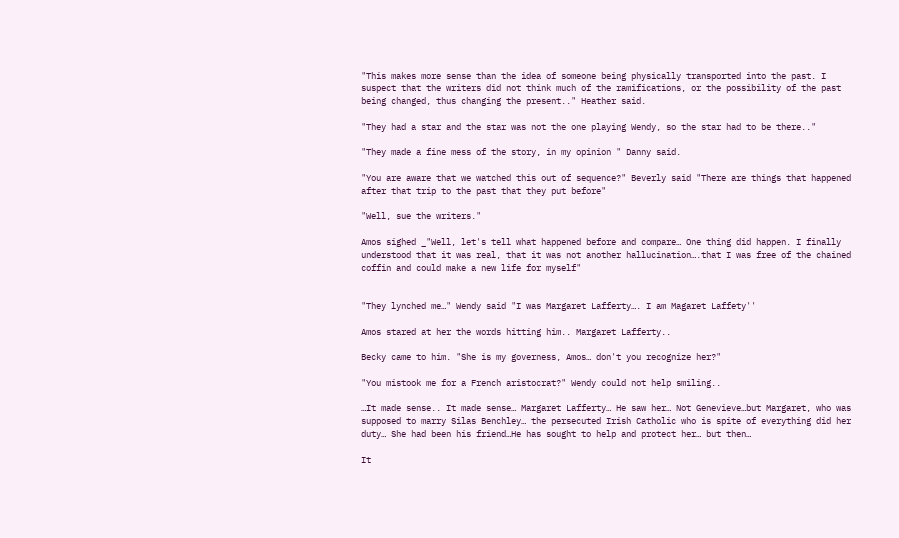"This makes more sense than the idea of someone being physically transported into the past. I suspect that the writers did not think much of the ramifications, or the possibility of the past being changed, thus changing the present.." Heather said.

"They had a star and the star was not the one playing Wendy, so the star had to be there.."

"They made a fine mess of the story, in my opinion " Danny said.

"You are aware that we watched this out of sequence?" Beverly said "There are things that happened after that trip to the past that they put before"

"Well, sue the writers."

Amos sighed _"Well, let's tell what happened before and compare… One thing did happen. I finally understood that it was real, that it was not another hallucination….that I was free of the chained coffin and could make a new life for myself"


"They lynched me…" Wendy said "I was Margaret Lafferty…. I am Magaret Laffety''

Amos stared at her the words hitting him.. Margaret Lafferty..

Becky came to him. "She is my governess, Amos… don't you recognize her?"

"You mistook me for a French aristocrat?" Wendy could not help smiling..

…It made sense.. It made sense… Margaret Lafferty… He saw her… Not Genevieve…but Margaret, who was supposed to marry Silas Benchley… the persecuted Irish Catholic who is spite of everything did her duty… She had been his friend…He has sought to help and protect her… but then…

It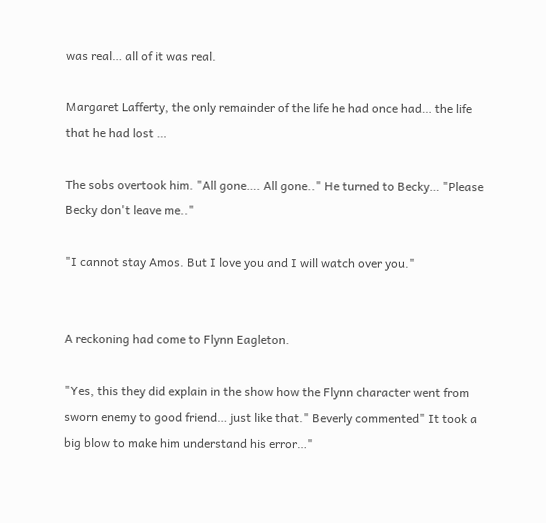was real… all of it was real.

Margaret Lafferty, the only remainder of the life he had once had… the life that he had lost …

The sobs overtook him. "All gone…. All gone.." He turned to Becky… "Please Becky don't leave me.."

"I cannot stay Amos. But I love you and I will watch over you."


A reckoning had come to Flynn Eagleton.

"Yes, this they did explain in the show how the Flynn character went from sworn enemy to good friend… just like that." Beverly commented" It took a big blow to make him understand his error…"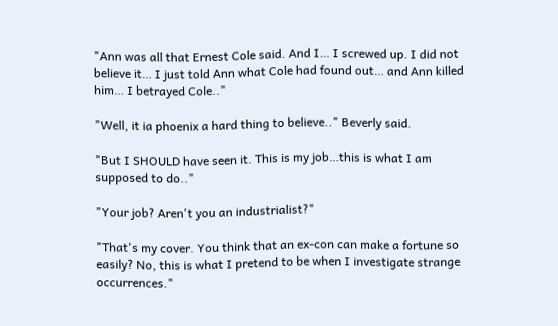"Ann was all that Ernest Cole said. And I… I screwed up. I did not believe it… I just told Ann what Cole had found out… and Ann killed him… I betrayed Cole.."

"Well, it ia phoenix a hard thing to believe.." Beverly said.

"But I SHOULD have seen it. This is my job…this is what I am supposed to do.."

"Your job? Aren't you an industrialist?"

"That's my cover. You think that an ex-con can make a fortune so easily? No, this is what I pretend to be when I investigate strange occurrences."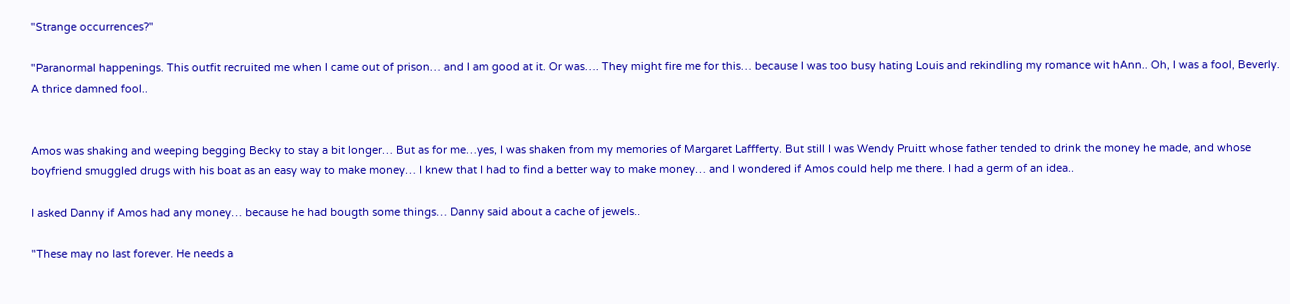"Strange occurrences?"

"Paranormal happenings. This outfit recruited me when I came out of prison… and I am good at it. Or was…. They might fire me for this… because I was too busy hating Louis and rekindling my romance wit hAnn.. Oh, I was a fool, Beverly. A thrice damned fool..


Amos was shaking and weeping begging Becky to stay a bit longer… But as for me…yes, I was shaken from my memories of Margaret Laffferty. But still I was Wendy Pruitt whose father tended to drink the money he made, and whose boyfriend smuggled drugs with his boat as an easy way to make money… I knew that I had to find a better way to make money… and I wondered if Amos could help me there. I had a germ of an idea..

I asked Danny if Amos had any money… because he had bougth some things… Danny said about a cache of jewels..

"These may no last forever. He needs a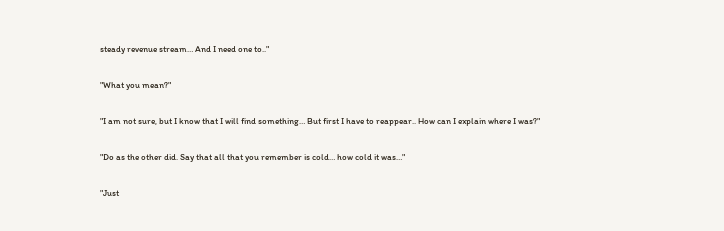steady revenue stream… And I need one to.."

"What you mean?"

"I am not sure, but I know that I will find something… But first I have to reappear.. How can I explain where I was?"

"Do as the other did. Say that all that you remember is cold… how cold it was…"

"Just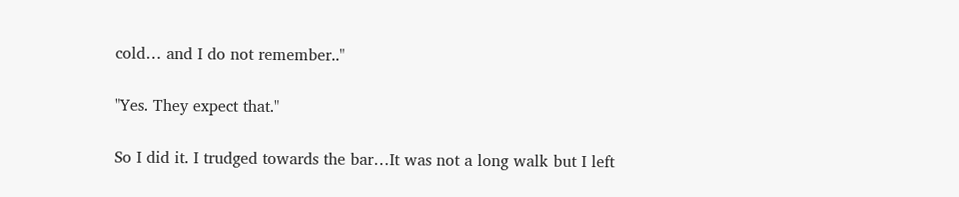cold… and I do not remember.."

"Yes. They expect that."

So I did it. I trudged towards the bar…It was not a long walk but I left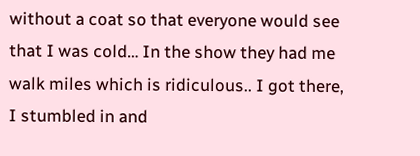without a coat so that everyone would see that I was cold… In the show they had me walk miles which is ridiculous.. I got there, I stumbled in and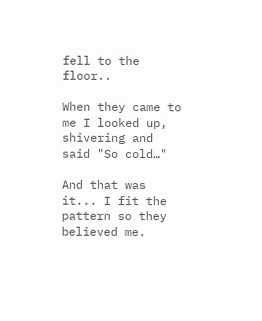fell to the floor..

When they came to me I looked up, shivering and said "So cold…"

And that was it... I fit the pattern so they believed me.